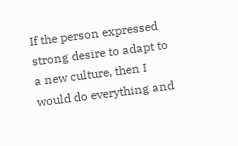If the person expressed strong desire to adapt to a new culture, then I would do everything and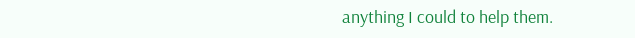anything I could to help them.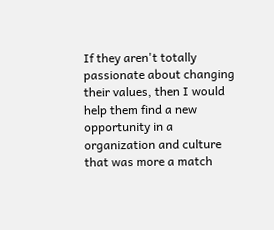If they aren't totally passionate about changing their values, then I would help them find a new opportunity in a organization and culture that was more a match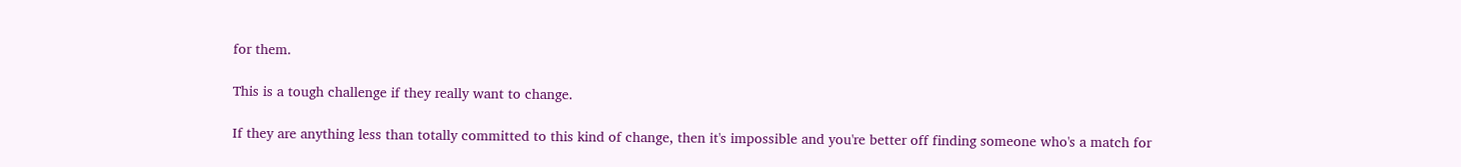for them.

This is a tough challenge if they really want to change.

If they are anything less than totally committed to this kind of change, then it's impossible and you're better off finding someone who's a match for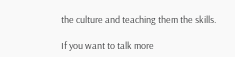the culture and teaching them the skills.

If you want to talk more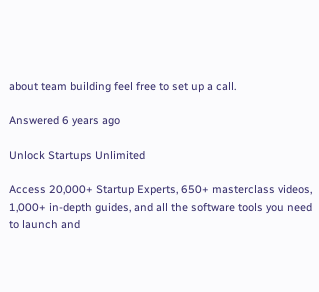about team building feel free to set up a call.

Answered 6 years ago

Unlock Startups Unlimited

Access 20,000+ Startup Experts, 650+ masterclass videos, 1,000+ in-depth guides, and all the software tools you need to launch and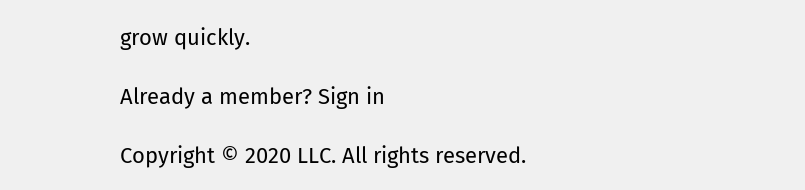grow quickly.

Already a member? Sign in

Copyright © 2020 LLC. All rights reserved.